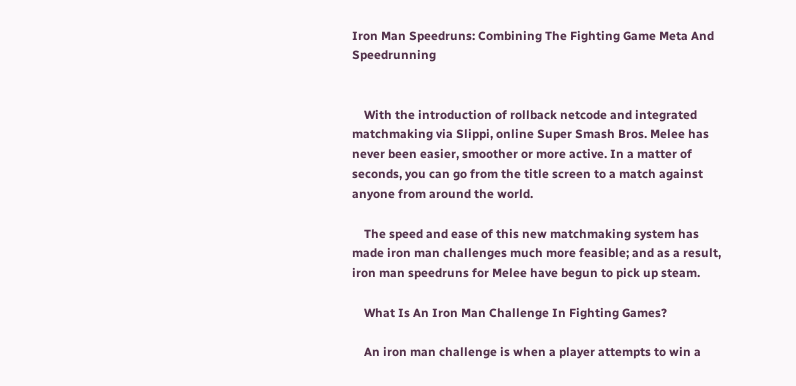Iron Man Speedruns: Combining The Fighting Game Meta And Speedrunning


    With the introduction of rollback netcode and integrated matchmaking via Slippi, online Super Smash Bros. Melee has never been easier, smoother or more active. In a matter of seconds, you can go from the title screen to a match against anyone from around the world.

    The speed and ease of this new matchmaking system has made iron man challenges much more feasible; and as a result, iron man speedruns for Melee have begun to pick up steam.

    What Is An Iron Man Challenge In Fighting Games?

    An iron man challenge is when a player attempts to win a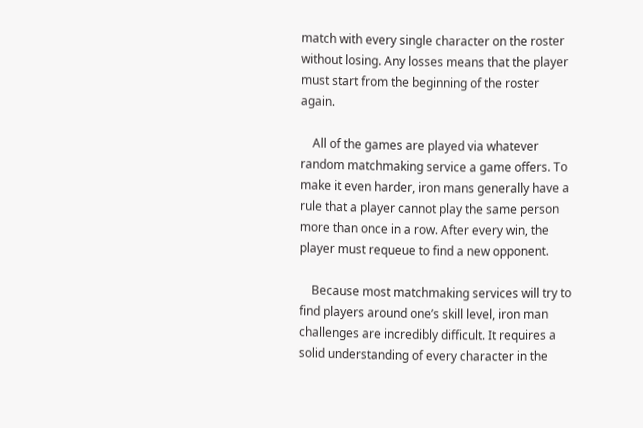match with every single character on the roster without losing. Any losses means that the player must start from the beginning of the roster again.

    All of the games are played via whatever random matchmaking service a game offers. To make it even harder, iron mans generally have a rule that a player cannot play the same person more than once in a row. After every win, the player must requeue to find a new opponent.

    Because most matchmaking services will try to find players around one’s skill level, iron man challenges are incredibly difficult. It requires a solid understanding of every character in the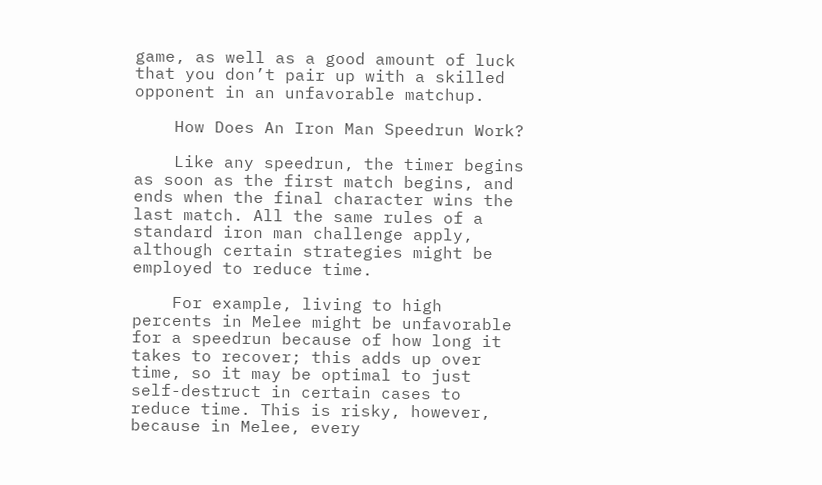game, as well as a good amount of luck that you don’t pair up with a skilled opponent in an unfavorable matchup.

    How Does An Iron Man Speedrun Work?

    Like any speedrun, the timer begins as soon as the first match begins, and ends when the final character wins the last match. All the same rules of a standard iron man challenge apply, although certain strategies might be employed to reduce time.

    For example, living to high percents in Melee might be unfavorable for a speedrun because of how long it takes to recover; this adds up over time, so it may be optimal to just self-destruct in certain cases to reduce time. This is risky, however, because in Melee, every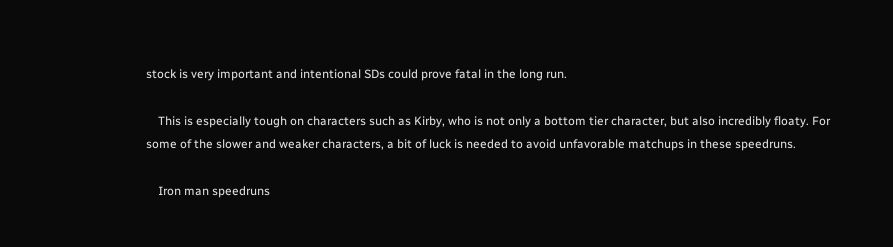stock is very important and intentional SDs could prove fatal in the long run.

    This is especially tough on characters such as Kirby, who is not only a bottom tier character, but also incredibly floaty. For some of the slower and weaker characters, a bit of luck is needed to avoid unfavorable matchups in these speedruns.

    Iron man speedruns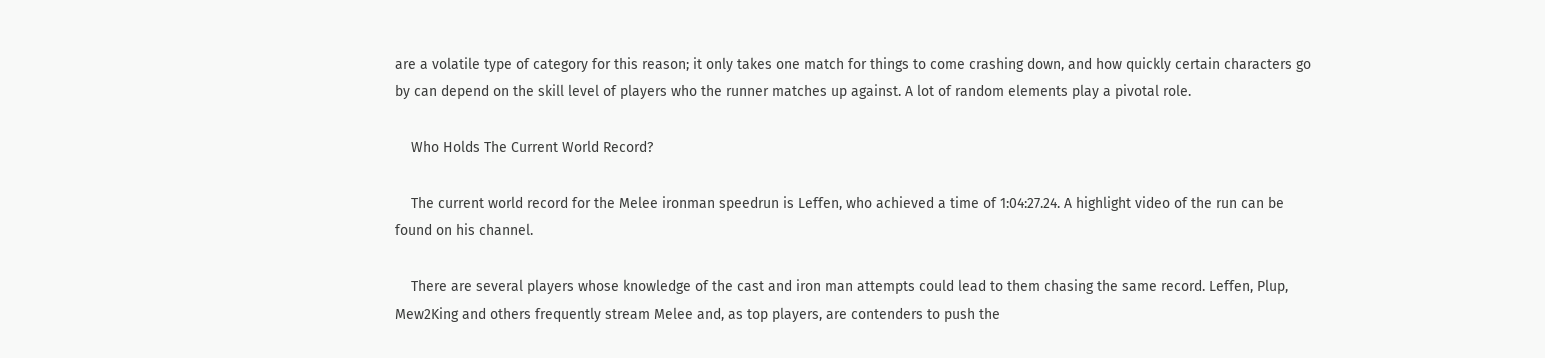are a volatile type of category for this reason; it only takes one match for things to come crashing down, and how quickly certain characters go by can depend on the skill level of players who the runner matches up against. A lot of random elements play a pivotal role.

    Who Holds The Current World Record?

    The current world record for the Melee ironman speedrun is Leffen, who achieved a time of 1:04:27.24. A highlight video of the run can be found on his channel.

    There are several players whose knowledge of the cast and iron man attempts could lead to them chasing the same record. Leffen, Plup, Mew2King and others frequently stream Melee and, as top players, are contenders to push the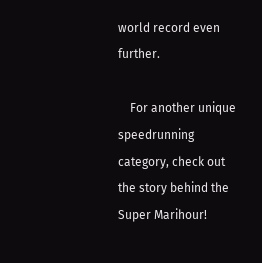world record even further.

    For another unique speedrunning category, check out the story behind the Super Marihour!